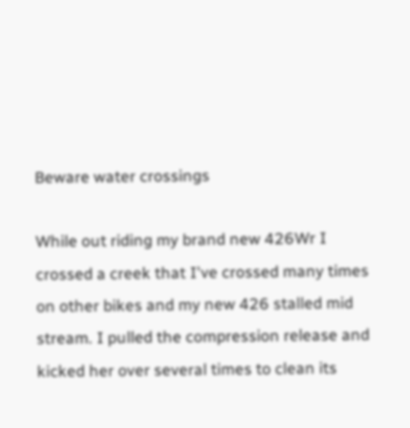Beware water crossings

While out riding my brand new 426Wr I crossed a creek that I've crossed many times on other bikes and my new 426 stalled mid stream. I pulled the compression release and kicked her over several times to clean its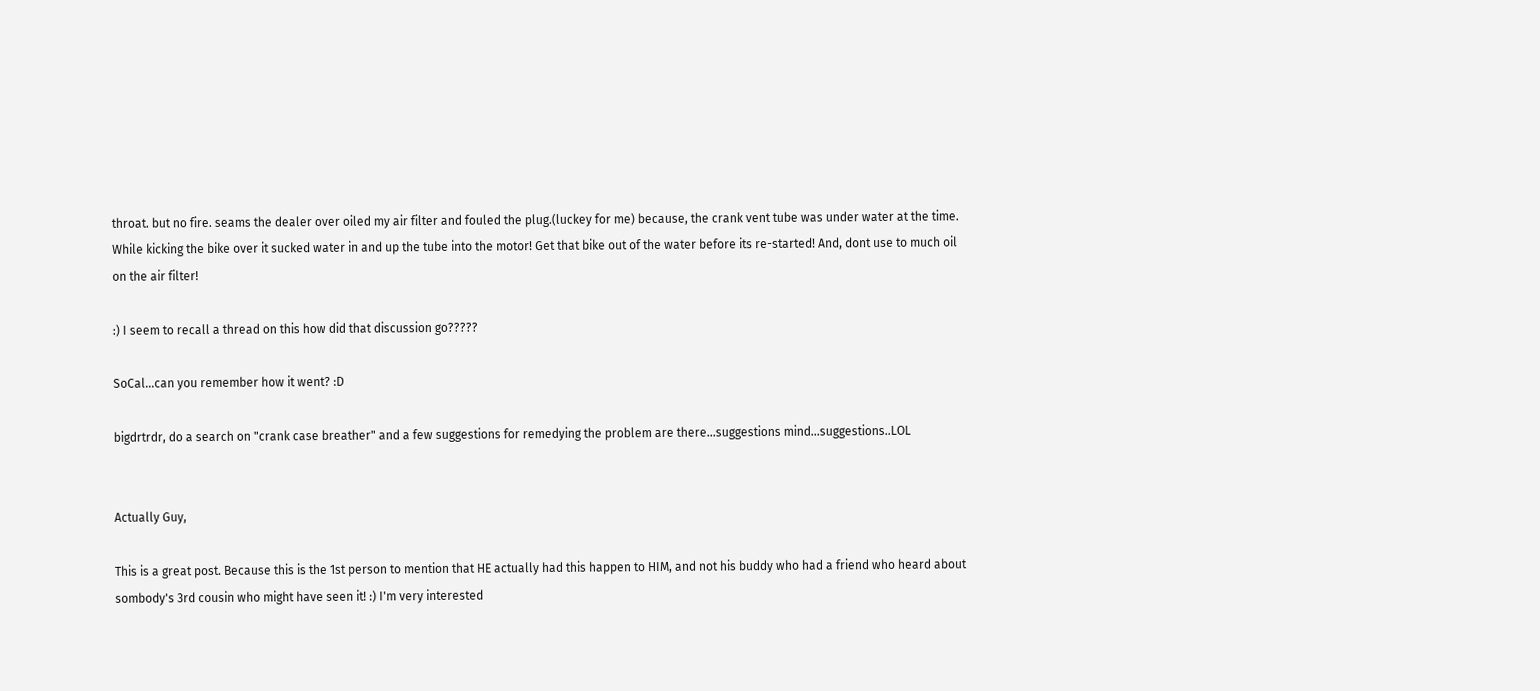throat. but no fire. seams the dealer over oiled my air filter and fouled the plug.(luckey for me) because, the crank vent tube was under water at the time. While kicking the bike over it sucked water in and up the tube into the motor! Get that bike out of the water before its re-started! And, dont use to much oil on the air filter!

:) I seem to recall a thread on this how did that discussion go?????

SoCal...can you remember how it went? :D

bigdrtrdr, do a search on "crank case breather" and a few suggestions for remedying the problem are there...suggestions mind...suggestions..LOL


Actually Guy,

This is a great post. Because this is the 1st person to mention that HE actually had this happen to HIM, and not his buddy who had a friend who heard about sombody's 3rd cousin who might have seen it! :) I'm very interested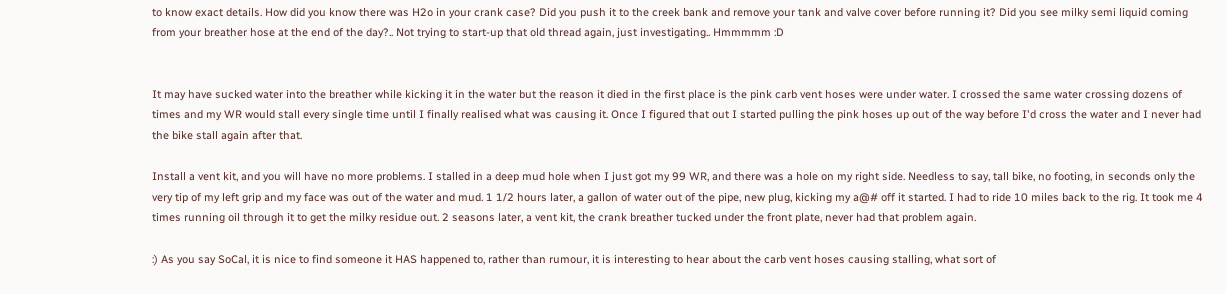to know exact details. How did you know there was H2o in your crank case? Did you push it to the creek bank and remove your tank and valve cover before running it? Did you see milky semi liquid coming from your breather hose at the end of the day?.. Not trying to start-up that old thread again, just investigating.. Hmmmmm :D


It may have sucked water into the breather while kicking it in the water but the reason it died in the first place is the pink carb vent hoses were under water. I crossed the same water crossing dozens of times and my WR would stall every single time until I finally realised what was causing it. Once I figured that out I started pulling the pink hoses up out of the way before I'd cross the water and I never had the bike stall again after that.

Install a vent kit, and you will have no more problems. I stalled in a deep mud hole when I just got my 99 WR, and there was a hole on my right side. Needless to say, tall bike, no footing, in seconds only the very tip of my left grip and my face was out of the water and mud. 1 1/2 hours later, a gallon of water out of the pipe, new plug, kicking my a@# off it started. I had to ride 10 miles back to the rig. It took me 4 times running oil through it to get the milky residue out. 2 seasons later, a vent kit, the crank breather tucked under the front plate, never had that problem again.

:) As you say SoCal, it is nice to find someone it HAS happened to, rather than rumour, it is interesting to hear about the carb vent hoses causing stalling, what sort of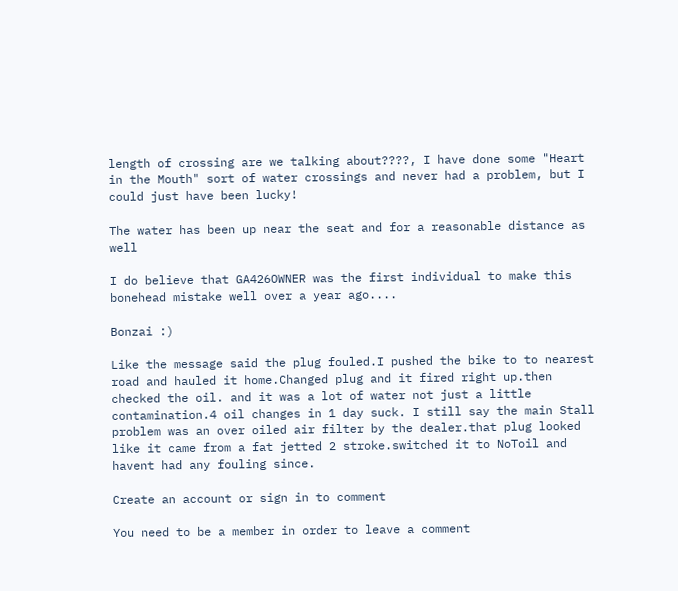length of crossing are we talking about????, I have done some "Heart in the Mouth" sort of water crossings and never had a problem, but I could just have been lucky!

The water has been up near the seat and for a reasonable distance as well

I do believe that GA426OWNER was the first individual to make this bonehead mistake well over a year ago....

Bonzai :)

Like the message said the plug fouled.I pushed the bike to to nearest road and hauled it home.Changed plug and it fired right up.then checked the oil. and it was a lot of water not just a little contamination.4 oil changes in 1 day suck. I still say the main Stall problem was an over oiled air filter by the dealer.that plug looked like it came from a fat jetted 2 stroke.switched it to NoToil and havent had any fouling since.

Create an account or sign in to comment

You need to be a member in order to leave a comment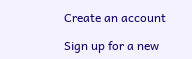Create an account

Sign up for a new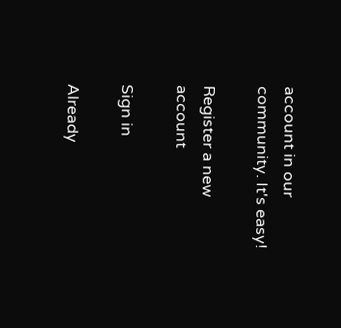account in our community. It's easy!

Register a new account

Sign in

Already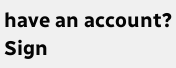have an account? Sign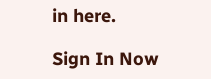in here.

Sign In Now